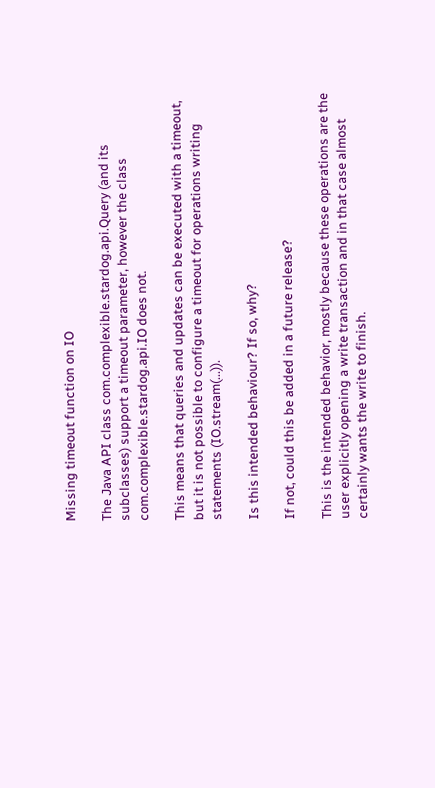Missing timeout function on IO

The Java API class com.complexible.stardog.api.Query (and its subclasses) support a timeout parameter, however the class com.complexible.stardog.api.IO does not.

This means that queries and updates can be executed with a timeout, but it is not possible to configure a timeout for operations writing statements (IO.stream(...)).

Is this intended behaviour? If so, why?

If not, could this be added in a future release?

This is the intended behavior, mostly because these operations are the user explicitly opening a write transaction and in that case almost certainly wants the write to finish.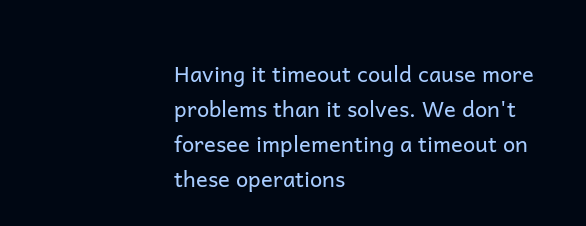Having it timeout could cause more problems than it solves. We don't foresee implementing a timeout on these operations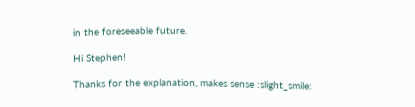in the foreseeable future.

Hi Stephen!

Thanks for the explanation, makes sense :slight_smile: